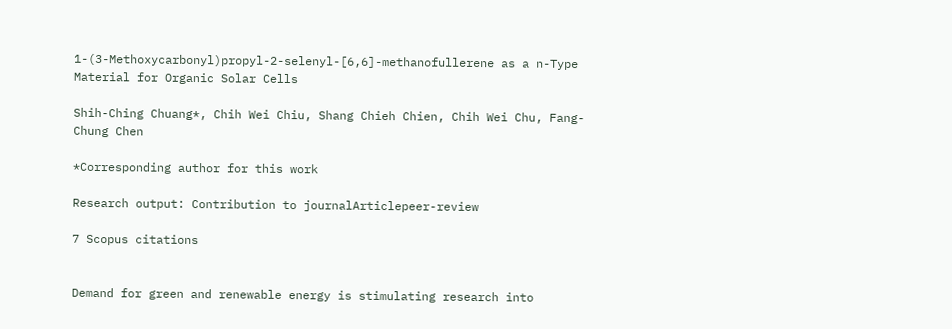1-(3-Methoxycarbonyl)propyl-2-selenyl-[6,6]-methanofullerene as a n-Type Material for Organic Solar Cells

Shih-Ching Chuang*, Chih Wei Chiu, Shang Chieh Chien, Chih Wei Chu, Fang-Chung Chen

*Corresponding author for this work

Research output: Contribution to journalArticlepeer-review

7 Scopus citations


Demand for green and renewable energy is stimulating research into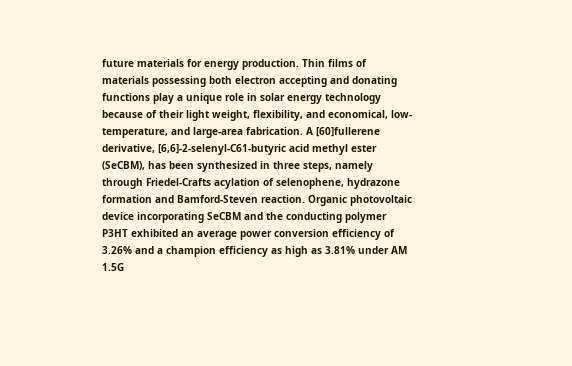future materials for energy production. Thin films of materials possessing both electron accepting and donating functions play a unique role in solar energy technology because of their light weight, flexibility, and economical, low-temperature, and large-area fabrication. A [60]fullerene derivative, [6,6]-2-selenyl-C61-butyric acid methyl ester (SeCBM), has been synthesized in three steps, namely through Friedel-Crafts acylation of selenophene, hydrazone formation and Bamford-Steven reaction. Organic photovoltaic device incorporating SeCBM and the conducting polymer P3HT exhibited an average power conversion efficiency of 3.26% and a champion efficiency as high as 3.81% under AM 1.5G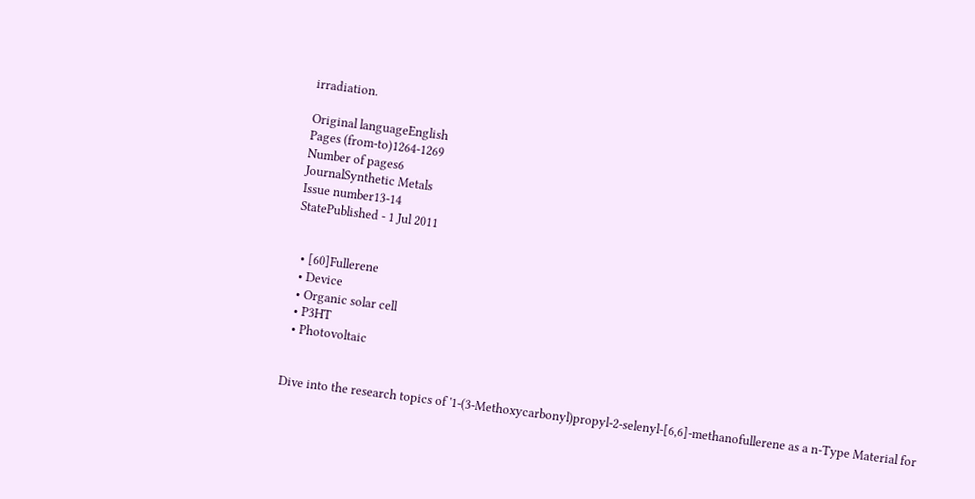irradiation.

Original languageEnglish
Pages (from-to)1264-1269
Number of pages6
JournalSynthetic Metals
Issue number13-14
StatePublished - 1 Jul 2011


  • [60]Fullerene
  • Device
  • Organic solar cell
  • P3HT
  • Photovoltaic


Dive into the research topics of '1-(3-Methoxycarbonyl)propyl-2-selenyl-[6,6]-methanofullerene as a n-Type Material for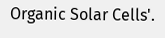Organic Solar Cells'.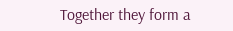Together they form a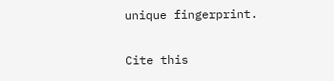unique fingerprint.

Cite this